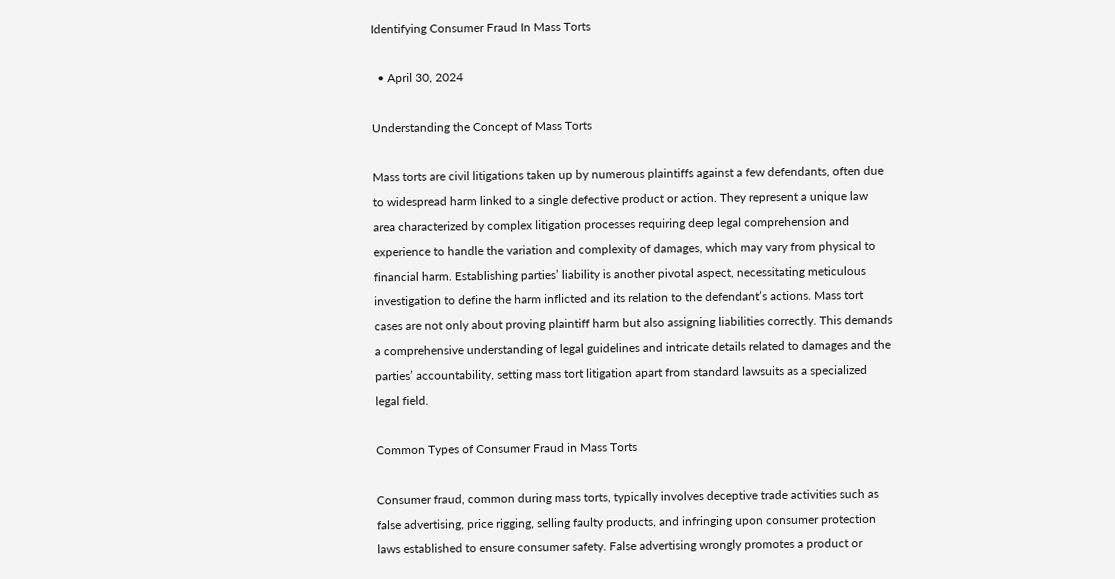Identifying Consumer Fraud In Mass Torts

  • April 30, 2024

Understanding the Concept of Mass Torts

Mass torts are civil litigations taken up by numerous plaintiffs against a few defendants, often due to widespread harm linked to a single defective product or action. They represent a unique law area characterized by complex litigation processes requiring deep legal comprehension and experience to handle the variation and complexity of damages, which may vary from physical to financial harm. Establishing parties’ liability is another pivotal aspect, necessitating meticulous investigation to define the harm inflicted and its relation to the defendant’s actions. Mass tort cases are not only about proving plaintiff harm but also assigning liabilities correctly. This demands a comprehensive understanding of legal guidelines and intricate details related to damages and the parties’ accountability, setting mass tort litigation apart from standard lawsuits as a specialized legal field.

Common Types of Consumer Fraud in Mass Torts

Consumer fraud, common during mass torts, typically involves deceptive trade activities such as false advertising, price rigging, selling faulty products, and infringing upon consumer protection laws established to ensure consumer safety. False advertising wrongly promotes a product or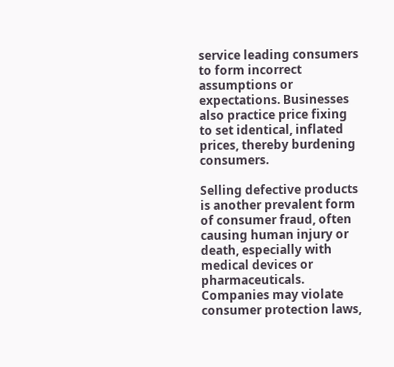service leading consumers to form incorrect assumptions or expectations. Businesses also practice price fixing to set identical, inflated prices, thereby burdening consumers.

Selling defective products is another prevalent form of consumer fraud, often causing human injury or death, especially with medical devices or pharmaceuticals. Companies may violate consumer protection laws,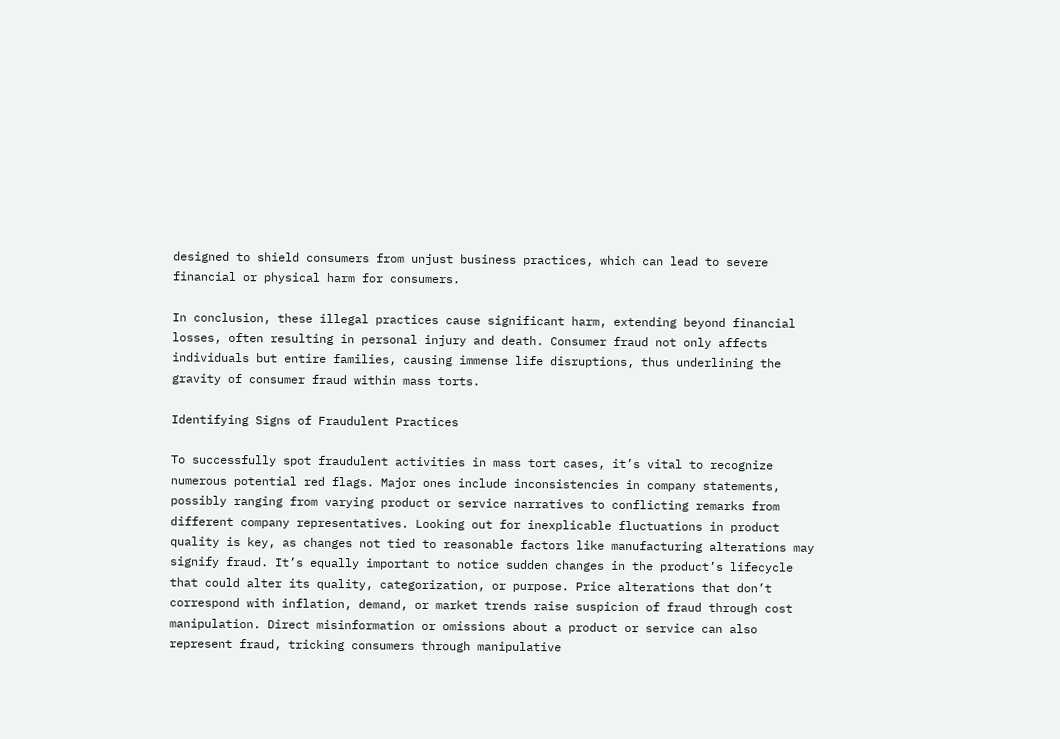designed to shield consumers from unjust business practices, which can lead to severe financial or physical harm for consumers.

In conclusion, these illegal practices cause significant harm, extending beyond financial losses, often resulting in personal injury and death. Consumer fraud not only affects individuals but entire families, causing immense life disruptions, thus underlining the gravity of consumer fraud within mass torts.

Identifying Signs of Fraudulent Practices

To successfully spot fraudulent activities in mass tort cases, it’s vital to recognize numerous potential red flags. Major ones include inconsistencies in company statements, possibly ranging from varying product or service narratives to conflicting remarks from different company representatives. Looking out for inexplicable fluctuations in product quality is key, as changes not tied to reasonable factors like manufacturing alterations may signify fraud. It’s equally important to notice sudden changes in the product’s lifecycle that could alter its quality, categorization, or purpose. Price alterations that don’t correspond with inflation, demand, or market trends raise suspicion of fraud through cost manipulation. Direct misinformation or omissions about a product or service can also represent fraud, tricking consumers through manipulative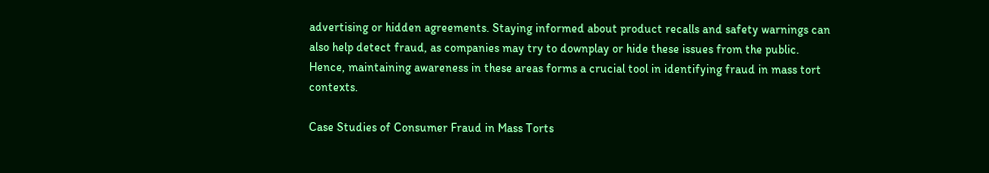advertising or hidden agreements. Staying informed about product recalls and safety warnings can also help detect fraud, as companies may try to downplay or hide these issues from the public. Hence, maintaining awareness in these areas forms a crucial tool in identifying fraud in mass tort contexts.

Case Studies of Consumer Fraud in Mass Torts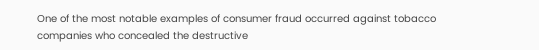One of the most notable examples of consumer fraud occurred against tobacco companies who concealed the destructive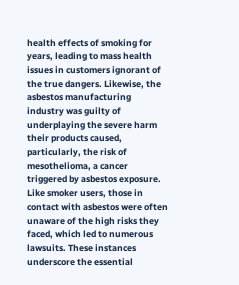health effects of smoking for years, leading to mass health issues in customers ignorant of the true dangers. Likewise, the asbestos manufacturing industry was guilty of underplaying the severe harm their products caused, particularly, the risk of mesothelioma, a cancer triggered by asbestos exposure. Like smoker users, those in contact with asbestos were often unaware of the high risks they faced, which led to numerous lawsuits. These instances underscore the essential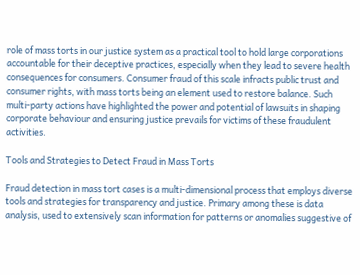role of mass torts in our justice system as a practical tool to hold large corporations accountable for their deceptive practices, especially when they lead to severe health consequences for consumers. Consumer fraud of this scale infracts public trust and consumer rights, with mass torts being an element used to restore balance. Such multi-party actions have highlighted the power and potential of lawsuits in shaping corporate behaviour and ensuring justice prevails for victims of these fraudulent activities.

Tools and Strategies to Detect Fraud in Mass Torts

Fraud detection in mass tort cases is a multi-dimensional process that employs diverse tools and strategies for transparency and justice. Primary among these is data analysis, used to extensively scan information for patterns or anomalies suggestive of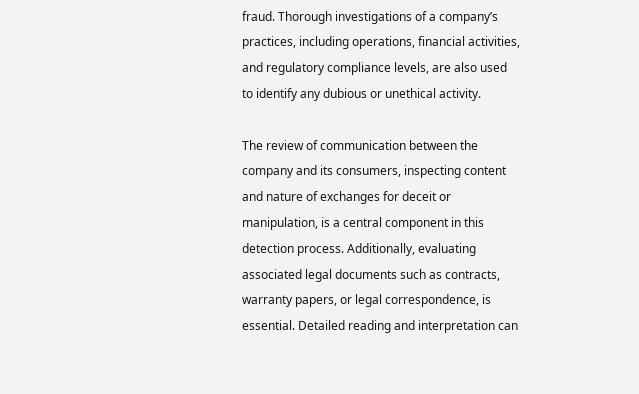fraud. Thorough investigations of a company’s practices, including operations, financial activities, and regulatory compliance levels, are also used to identify any dubious or unethical activity.

The review of communication between the company and its consumers, inspecting content and nature of exchanges for deceit or manipulation, is a central component in this detection process. Additionally, evaluating associated legal documents such as contracts, warranty papers, or legal correspondence, is essential. Detailed reading and interpretation can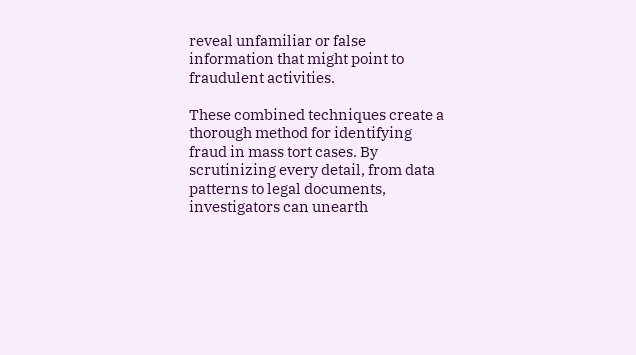reveal unfamiliar or false information that might point to fraudulent activities.

These combined techniques create a thorough method for identifying fraud in mass tort cases. By scrutinizing every detail, from data patterns to legal documents, investigators can unearth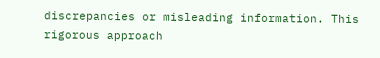discrepancies or misleading information. This rigorous approach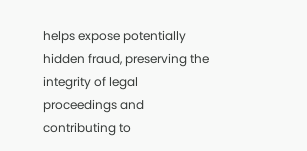helps expose potentially hidden fraud, preserving the integrity of legal proceedings and contributing to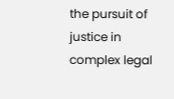the pursuit of justice in complex legal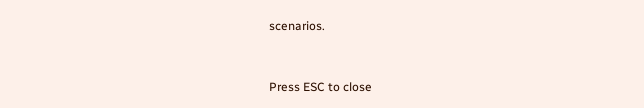scenarios.


Press ESC to close